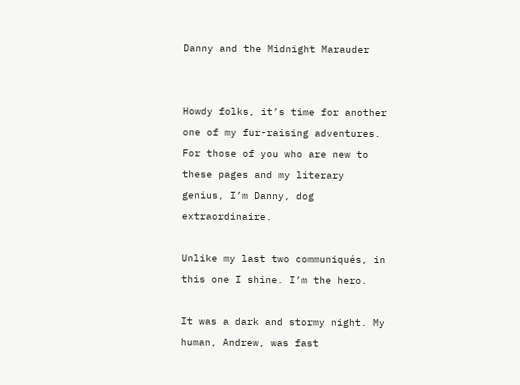Danny and the Midnight Marauder


Howdy folks, it’s time for another one of my fur-raising adventures. For those of you who are new to these pages and my literary genius, I’m Danny, dog extraordinaire.

Unlike my last two communiqués, in this one I shine. I’m the hero.

It was a dark and stormy night. My human, Andrew, was fast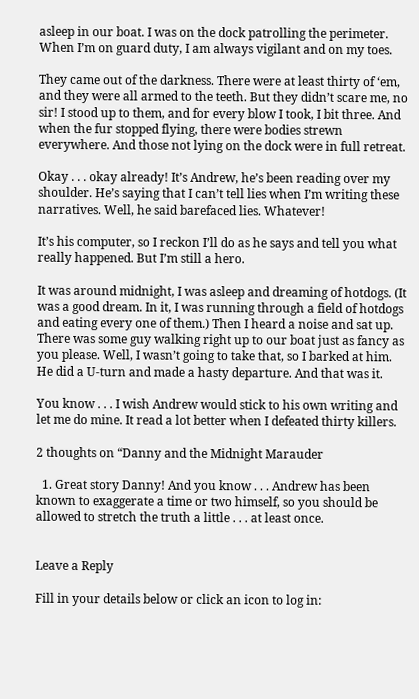asleep in our boat. I was on the dock patrolling the perimeter. When I’m on guard duty, I am always vigilant and on my toes.

They came out of the darkness. There were at least thirty of ‘em, and they were all armed to the teeth. But they didn’t scare me, no sir! I stood up to them, and for every blow I took, I bit three. And when the fur stopped flying, there were bodies strewn everywhere. And those not lying on the dock were in full retreat.

Okay . . . okay already! It’s Andrew, he’s been reading over my shoulder. He’s saying that I can’t tell lies when I’m writing these narratives. Well, he said barefaced lies. Whatever!

It’s his computer, so I reckon I’ll do as he says and tell you what really happened. But I’m still a hero.

It was around midnight, I was asleep and dreaming of hotdogs. (It was a good dream. In it, I was running through a field of hotdogs and eating every one of them.) Then I heard a noise and sat up. There was some guy walking right up to our boat just as fancy as you please. Well, I wasn’t going to take that, so I barked at him. He did a U-turn and made a hasty departure. And that was it.

You know . . . I wish Andrew would stick to his own writing and let me do mine. It read a lot better when I defeated thirty killers.

2 thoughts on “Danny and the Midnight Marauder

  1. Great story Danny! And you know . . . Andrew has been known to exaggerate a time or two himself, so you should be allowed to stretch the truth a little . . . at least once.


Leave a Reply

Fill in your details below or click an icon to log in: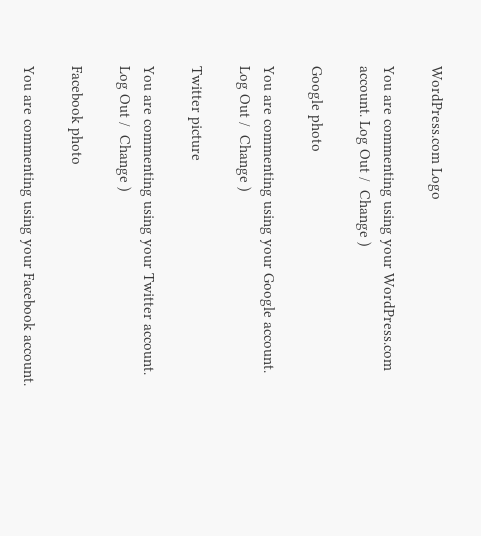WordPress.com Logo

You are commenting using your WordPress.com account. Log Out /  Change )

Google photo

You are commenting using your Google account. Log Out /  Change )

Twitter picture

You are commenting using your Twitter account. Log Out /  Change )

Facebook photo

You are commenting using your Facebook account.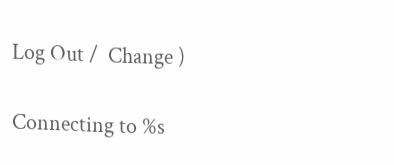Log Out /  Change )

Connecting to %s